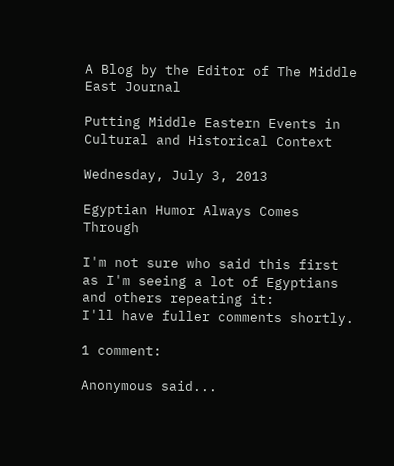A Blog by the Editor of The Middle East Journal

Putting Middle Eastern Events in Cultural and Historical Context

Wednesday, July 3, 2013

Egyptian Humor Always Comes Through

I'm not sure who said this first as I'm seeing a lot of Egyptians and others repeating it:
I'll have fuller comments shortly.

1 comment:

Anonymous said...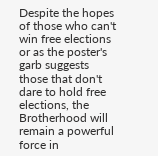Despite the hopes of those who can't win free elections or as the poster's garb suggests those that don't dare to hold free elections, the Brotherhood will remain a powerful force in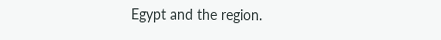Egypt and the region.